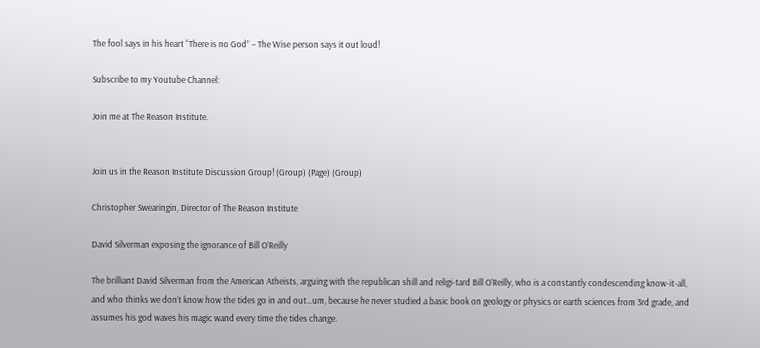The fool says in his heart “There is no God” – The Wise person says it out loud!

Subscribe to my Youtube Channel:

Join me at The Reason Institute.


Join us in the Reason Institute Discussion Group! (Group) (Page) (Group)

Christopher Swearingin, Director of The Reason Institute

David Silverman exposing the ignorance of Bill O’Reilly

The brilliant David Silverman from the American Atheists, arguing with the republican shill and religi-tard Bill O’Reilly, who is a constantly condescending know-it-all, and who thinks we don’t know how the tides go in and out…um, because he never studied a basic book on geology or physics or earth sciences from 3rd grade, and assumes his god waves his magic wand every time the tides change.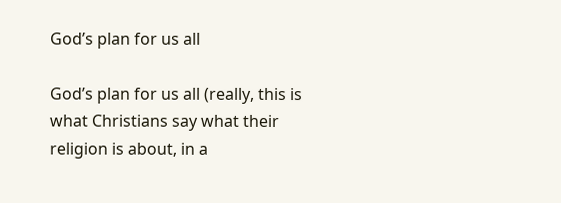God’s plan for us all

God’s plan for us all (really, this is what Christians say what their religion is about, in a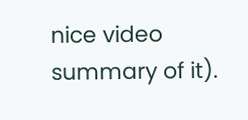nice video summary of it).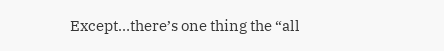Except…there’s one thing the “all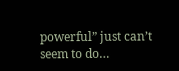powerful” just can’t seem to do…